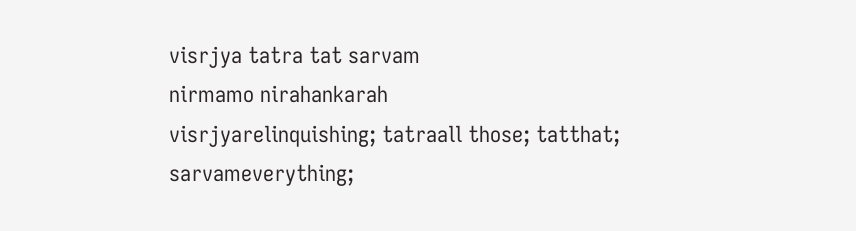visrjya tatra tat sarvam
nirmamo nirahankarah
visrjyarelinquishing; tatraall those; tatthat; sarvameverything;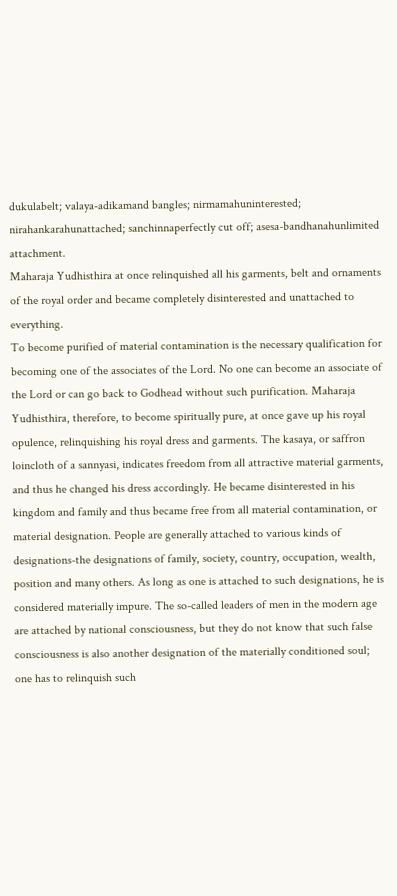dukulabelt; valaya-adikamand bangles; nirmamahuninterested; nirahankarahunattached; sanchinnaperfectly cut off; asesa-bandhanahunlimited attachment.
Maharaja Yudhisthira at once relinquished all his garments, belt and ornaments of the royal order and became completely disinterested and unattached to everything.
To become purified of material contamination is the necessary qualification for becoming one of the associates of the Lord. No one can become an associate of the Lord or can go back to Godhead without such purification. Maharaja Yudhisthira, therefore, to become spiritually pure, at once gave up his royal opulence, relinquishing his royal dress and garments. The kasaya, or saffron loincloth of a sannyasi, indicates freedom from all attractive material garments, and thus he changed his dress accordingly. He became disinterested in his kingdom and family and thus became free from all material contamination, or material designation. People are generally attached to various kinds of designations-the designations of family, society, country, occupation, wealth, position and many others. As long as one is attached to such designations, he is considered materially impure. The so-called leaders of men in the modern age are attached by national consciousness, but they do not know that such false consciousness is also another designation of the materially conditioned soul; one has to relinquish such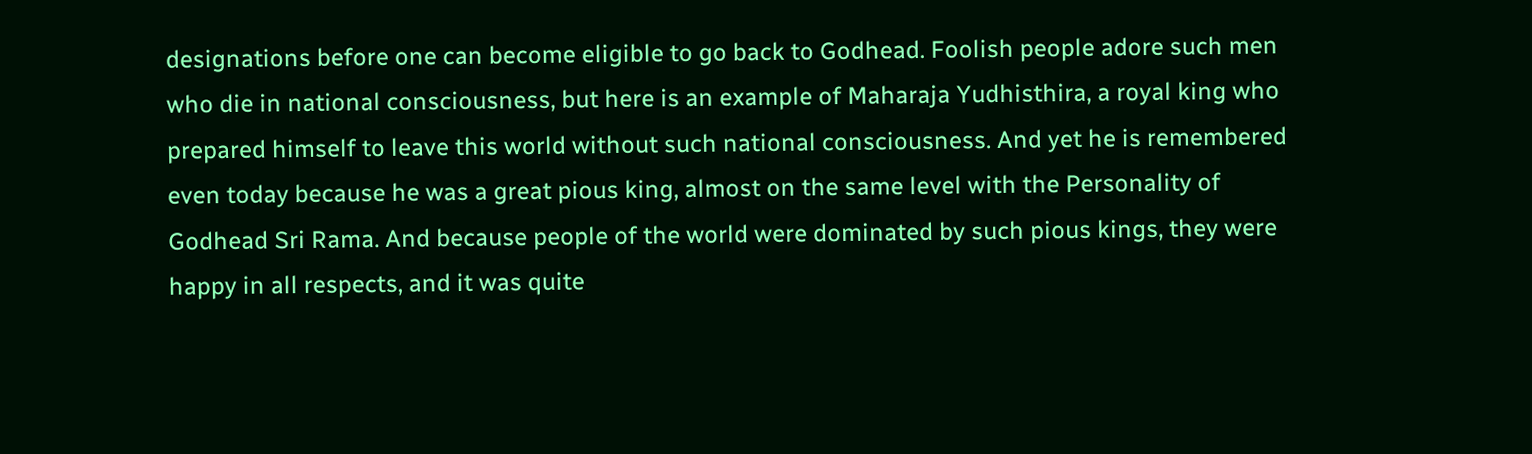designations before one can become eligible to go back to Godhead. Foolish people adore such men who die in national consciousness, but here is an example of Maharaja Yudhisthira, a royal king who prepared himself to leave this world without such national consciousness. And yet he is remembered even today because he was a great pious king, almost on the same level with the Personality of Godhead Sri Rama. And because people of the world were dominated by such pious kings, they were happy in all respects, and it was quite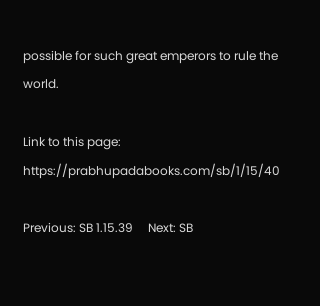possible for such great emperors to rule the world.

Link to this page: https://prabhupadabooks.com/sb/1/15/40

Previous: SB 1.15.39     Next: SB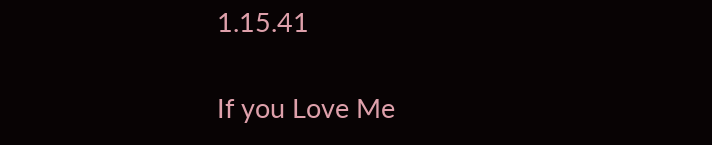1.15.41

If you Love Me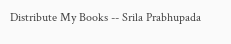Distribute My Books -- Srila Prabhupada